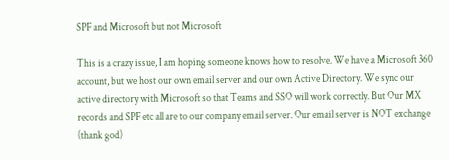SPF and Microsoft but not Microsoft

This is a crazy issue, I am hoping someone knows how to resolve. We have a Microsoft 360 account, but we host our own email server and our own Active Directory. We sync our active directory with Microsoft so that Teams and SSO will work correctly. But Our MX records and SPF etc all are to our company email server. Our email server is NOT exchange (thank god)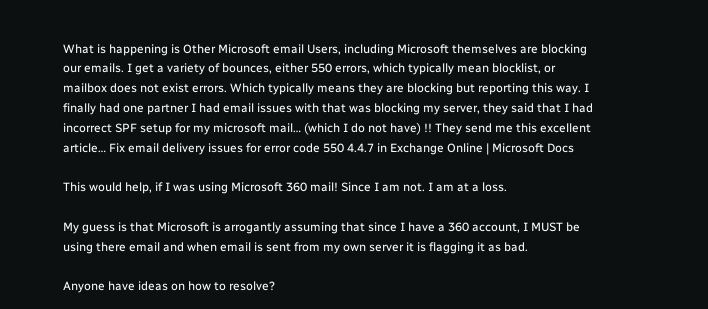What is happening is Other Microsoft email Users, including Microsoft themselves are blocking our emails. I get a variety of bounces, either 550 errors, which typically mean blocklist, or mailbox does not exist errors. Which typically means they are blocking but reporting this way. I finally had one partner I had email issues with that was blocking my server, they said that I had incorrect SPF setup for my microsoft mail… (which I do not have) !! They send me this excellent article… Fix email delivery issues for error code 550 4.4.7 in Exchange Online | Microsoft Docs

This would help, if I was using Microsoft 360 mail! Since I am not. I am at a loss.

My guess is that Microsoft is arrogantly assuming that since I have a 360 account, I MUST be using there email and when email is sent from my own server it is flagging it as bad.

Anyone have ideas on how to resolve?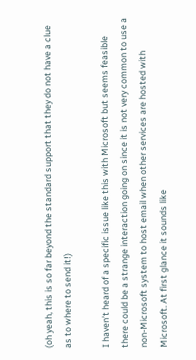(oh yeah, this is so far beyond the standard support that they do not have a clue as to where to send it!)

I haven’t heard of a specific issue like this with Microsoft but seems feasible there could be a strange interaction going on since it is not very common to use a non-Microsoft system to host email when other services are hosted with Microsoft. At first glance it sounds like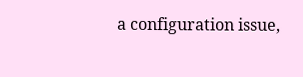a configuration issue,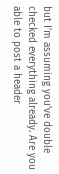but I’m assuming you’ve double checked everything already. Are you able to post a header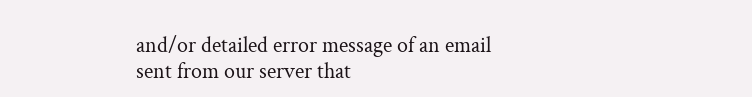and/or detailed error message of an email sent from our server that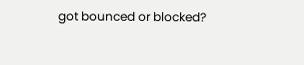got bounced or blocked?